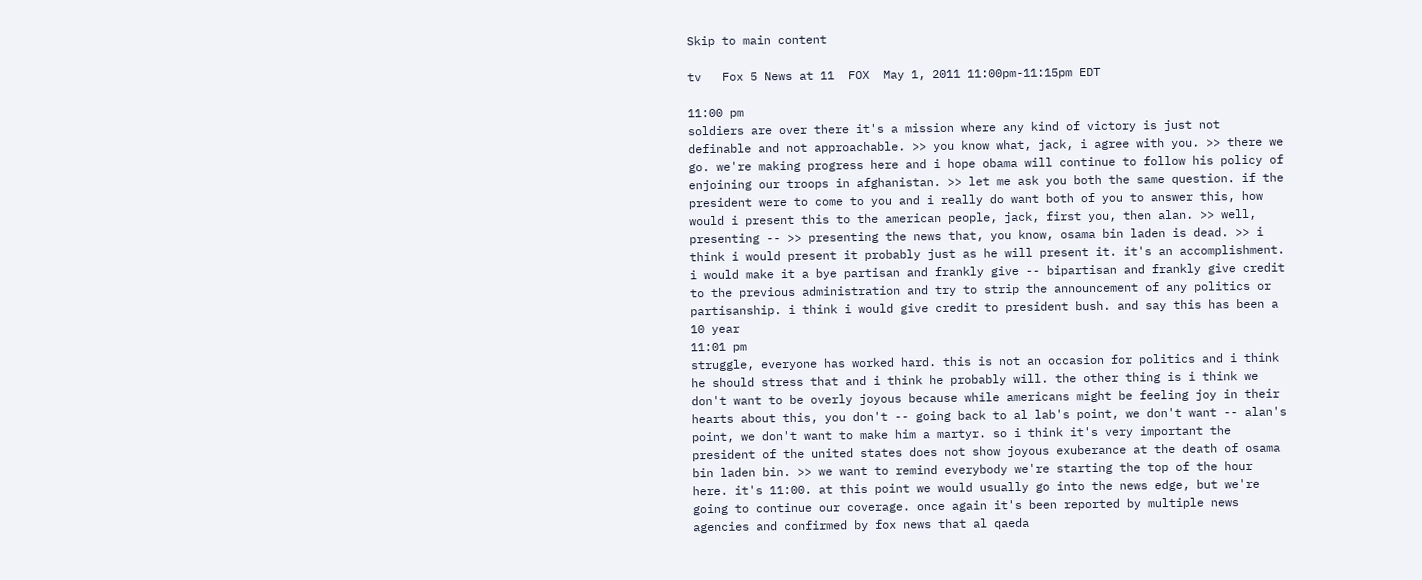Skip to main content

tv   Fox 5 News at 11  FOX  May 1, 2011 11:00pm-11:15pm EDT

11:00 pm
soldiers are over there it's a mission where any kind of victory is just not definable and not approachable. >> you know what, jack, i agree with you. >> there we go. we're making progress here and i hope obama will continue to follow his policy of enjoining our troops in afghanistan. >> let me ask you both the same question. if the president were to come to you and i really do want both of you to answer this, how would i present this to the american people, jack, first you, then alan. >> well, presenting -- >> presenting the news that, you know, osama bin laden is dead. >> i think i would present it probably just as he will present it. it's an accomplishment. i would make it a bye partisan and frankly give -- bipartisan and frankly give credit to the previous administration and try to strip the announcement of any politics or partisanship. i think i would give credit to president bush. and say this has been a 10 year
11:01 pm
struggle, everyone has worked hard. this is not an occasion for politics and i think he should stress that and i think he probably will. the other thing is i think we don't want to be overly joyous because while americans might be feeling joy in their hearts about this, you don't -- going back to al lab's point, we don't want -- alan's point, we don't want to make him a martyr. so i think it's very important the president of the united states does not show joyous exuberance at the death of osama bin laden bin. >> we want to remind everybody we're starting the top of the hour here. it's 11:00. at this point we would usually go into the news edge, but we're going to continue our coverage. once again it's been reported by multiple news agencies and confirmed by fox news that al qaeda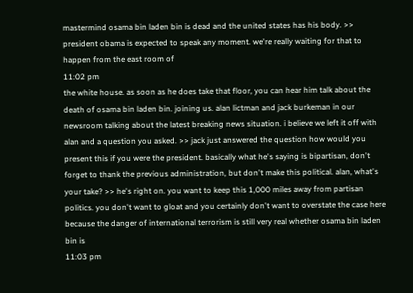mastermind osama bin laden bin is dead and the united states has his body. >> president obama is expected to speak any moment. we're really waiting for that to happen from the east room of
11:02 pm
the white house. as soon as he does take that floor, you can hear him talk about the death of osama bin laden bin. joining us. alan lictman and jack burkeman in our newsroom talking about the latest breaking news situation. i believe we left it off with alan and a question you asked. >> jack just answered the question how would you present this if you were the president. basically what he's saying is bipartisan, don't forget to thank the previous administration, but don't make this political. alan, what's your take? >> he's right on. you want to keep this 1,000 miles away from partisan politics. you don't want to gloat and you certainly don't want to overstate the case here because the danger of international terrorism is still very real whether osama bin laden bin is
11:03 pm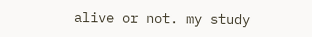alive or not. my study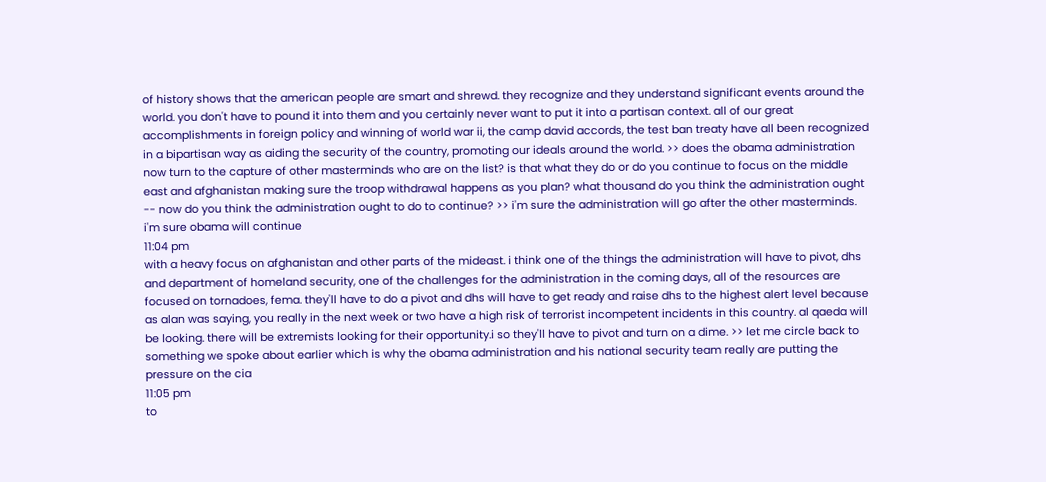of history shows that the american people are smart and shrewd. they recognize and they understand significant events around the world. you don't have to pound it into them and you certainly never want to put it into a partisan context. all of our great accomplishments in foreign policy and winning of world war ii, the camp david accords, the test ban treaty have all been recognized in a bipartisan way as aiding the security of the country, promoting our ideals around the world. >> does the obama administration now turn to the capture of other masterminds who are on the list? is that what they do or do you continue to focus on the middle east and afghanistan making sure the troop withdrawal happens as you plan? what thousand do you think the administration ought -- now do you think the administration ought to do to continue? >> i'm sure the administration will go after the other masterminds. i'm sure obama will continue
11:04 pm
with a heavy focus on afghanistan and other parts of the mideast. i think one of the things the administration will have to pivot, dhs and department of homeland security, one of the challenges for the administration in the coming days, all of the resources are focused on tornadoes, fema. they'll have to do a pivot and dhs will have to get ready and raise dhs to the highest alert level because as alan was saying, you really in the next week or two have a high risk of terrorist incompetent incidents in this country. al qaeda will be looking. there will be extremists looking for their opportunity.i so they'll have to pivot and turn on a dime. >> let me circle back to something we spoke about earlier which is why the obama administration and his national security team really are putting the pressure on the cia
11:05 pm
to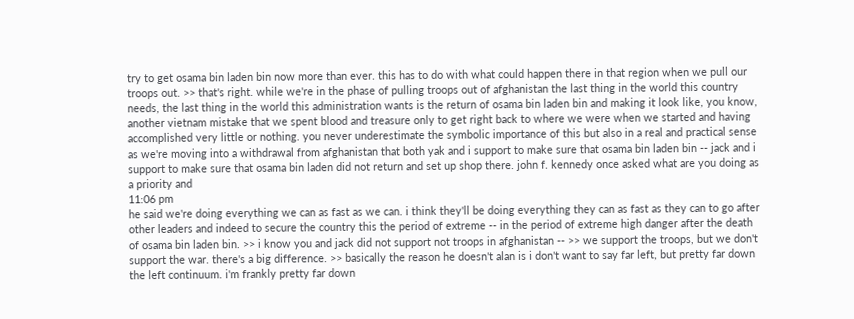try to get osama bin laden bin now more than ever. this has to do with what could happen there in that region when we pull our troops out. >> that's right. while we're in the phase of pulling troops out of afghanistan the last thing in the world this country needs, the last thing in the world this administration wants is the return of osama bin laden bin and making it look like, you know, another vietnam mistake that we spent blood and treasure only to get right back to where we were when we started and having accomplished very little or nothing. you never underestimate the symbolic importance of this but also in a real and practical sense as we're moving into a withdrawal from afghanistan that both yak and i support to make sure that osama bin laden bin -- jack and i support to make sure that osama bin laden did not return and set up shop there. john f. kennedy once asked what are you doing as a priority and
11:06 pm
he said we're doing everything we can as fast as we can. i think they'll be doing everything they can as fast as they can to go after other leaders and indeed to secure the country this the period of extreme -- in the period of extreme high danger after the death of osama bin laden bin. >> i know you and jack did not support not troops in afghanistan -- >> we support the troops, but we don't support the war. there's a big difference. >> basically the reason he doesn't alan is i don't want to say far left, but pretty far down the left continuum. i'm frankly pretty far down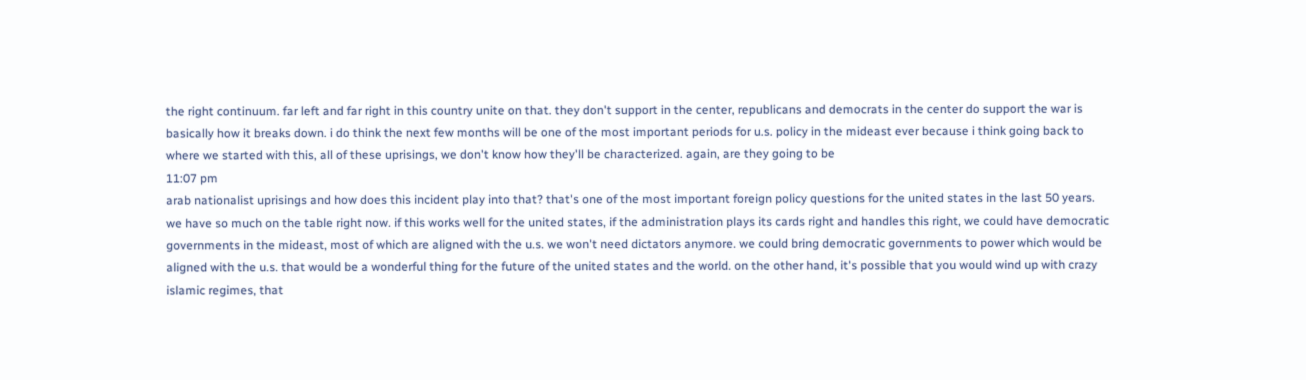the right continuum. far left and far right in this country unite on that. they don't support in the center, republicans and democrats in the center do support the war is basically how it breaks down. i do think the next few months will be one of the most important periods for u.s. policy in the mideast ever because i think going back to where we started with this, all of these uprisings, we don't know how they'll be characterized. again, are they going to be
11:07 pm
arab nationalist uprisings and how does this incident play into that? that's one of the most important foreign policy questions for the united states in the last 50 years. we have so much on the table right now. if this works well for the united states, if the administration plays its cards right and handles this right, we could have democratic governments in the mideast, most of which are aligned with the u.s. we won't need dictators anymore. we could bring democratic governments to power which would be aligned with the u.s. that would be a wonderful thing for the future of the united states and the world. on the other hand, it's possible that you would wind up with crazy islamic regimes, that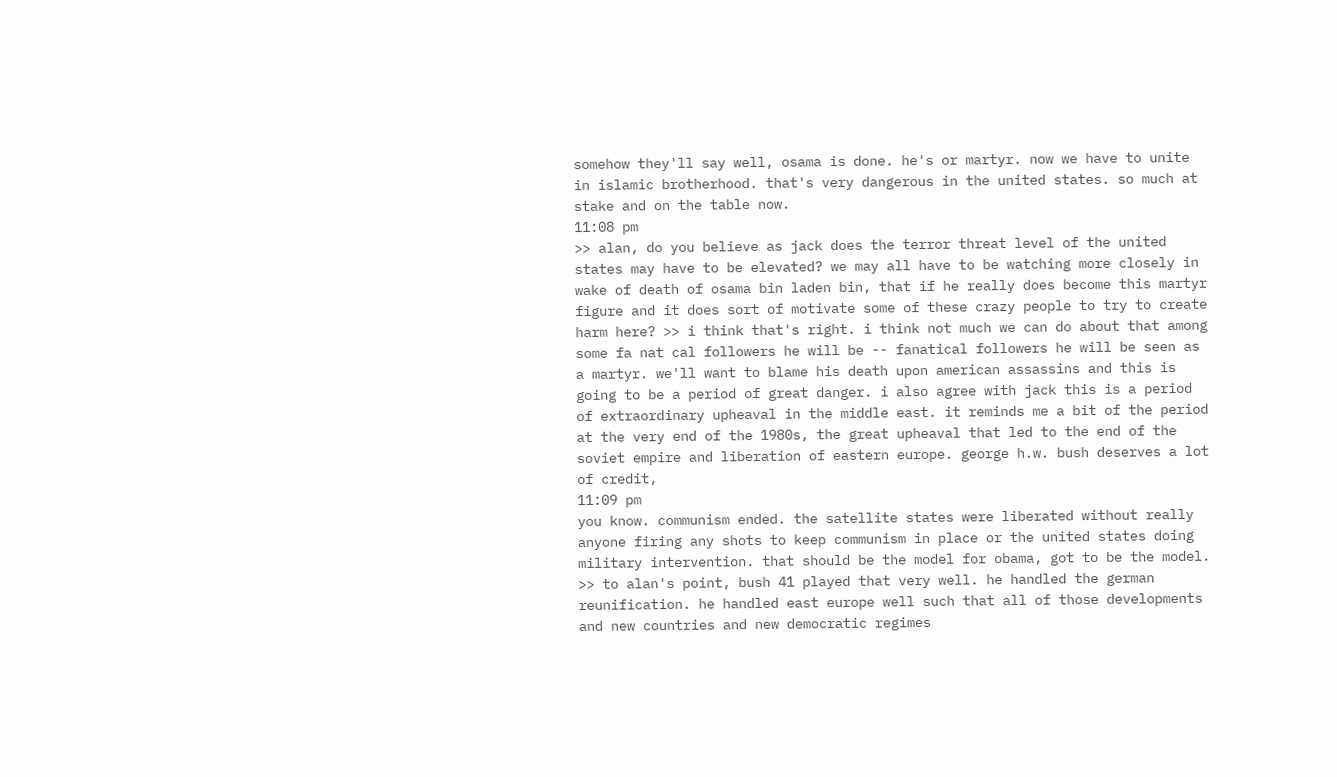somehow they'll say well, osama is done. he's or martyr. now we have to unite in islamic brotherhood. that's very dangerous in the united states. so much at stake and on the table now.
11:08 pm
>> alan, do you believe as jack does the terror threat level of the united states may have to be elevated? we may all have to be watching more closely in wake of death of osama bin laden bin, that if he really does become this martyr figure and it does sort of motivate some of these crazy people to try to create harm here? >> i think that's right. i think not much we can do about that among some fa nat cal followers he will be -- fanatical followers he will be seen as a martyr. we'll want to blame his death upon american assassins and this is going to be a period of great danger. i also agree with jack this is a period of extraordinary upheaval in the middle east. it reminds me a bit of the period at the very end of the 1980s, the great upheaval that led to the end of the soviet empire and liberation of eastern europe. george h.w. bush deserves a lot of credit,
11:09 pm
you know. communism ended. the satellite states were liberated without really anyone firing any shots to keep communism in place or the united states doing military intervention. that should be the model for obama, got to be the model. >> to alan's point, bush 41 played that very well. he handled the german reunification. he handled east europe well such that all of those developments and new countries and new democratic regimes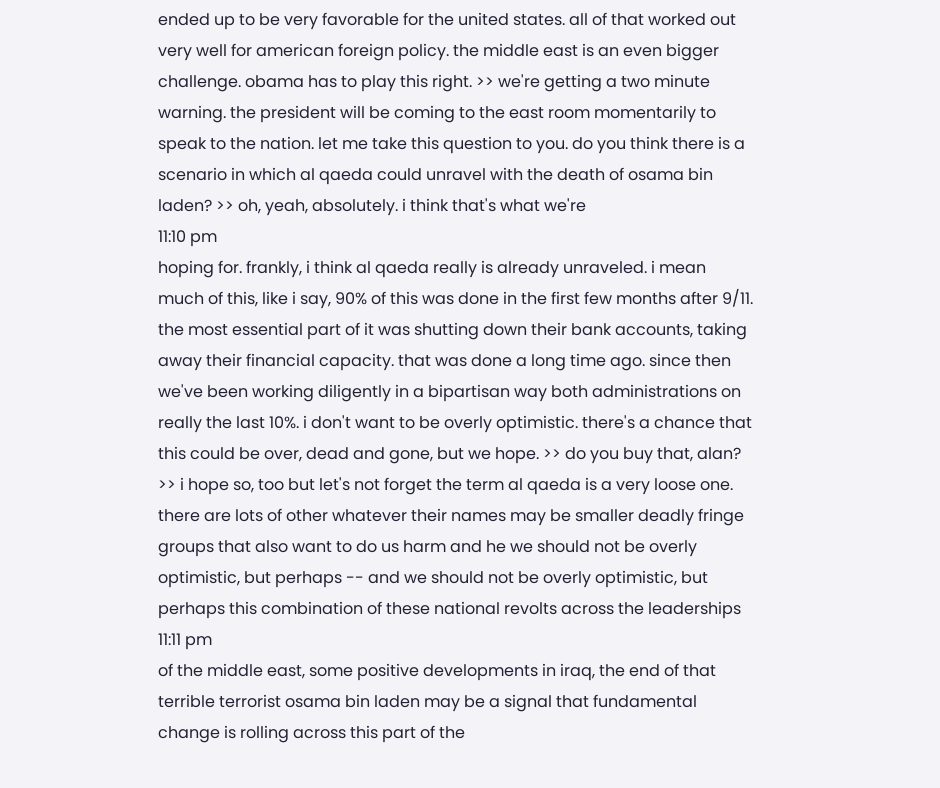ended up to be very favorable for the united states. all of that worked out very well for american foreign policy. the middle east is an even bigger challenge. obama has to play this right. >> we're getting a two minute warning. the president will be coming to the east room momentarily to speak to the nation. let me take this question to you. do you think there is a scenario in which al qaeda could unravel with the death of osama bin laden? >> oh, yeah, absolutely. i think that's what we're
11:10 pm
hoping for. frankly, i think al qaeda really is already unraveled. i mean much of this, like i say, 90% of this was done in the first few months after 9/11. the most essential part of it was shutting down their bank accounts, taking away their financial capacity. that was done a long time ago. since then we've been working diligently in a bipartisan way both administrations on really the last 10%. i don't want to be overly optimistic. there's a chance that this could be over, dead and gone, but we hope. >> do you buy that, alan? >> i hope so, too but let's not forget the term al qaeda is a very loose one. there are lots of other whatever their names may be smaller deadly fringe groups that also want to do us harm and he we should not be overly optimistic, but perhaps -- and we should not be overly optimistic, but perhaps this combination of these national revolts across the leaderships
11:11 pm
of the middle east, some positive developments in iraq, the end of that terrible terrorist osama bin laden may be a signal that fundamental change is rolling across this part of the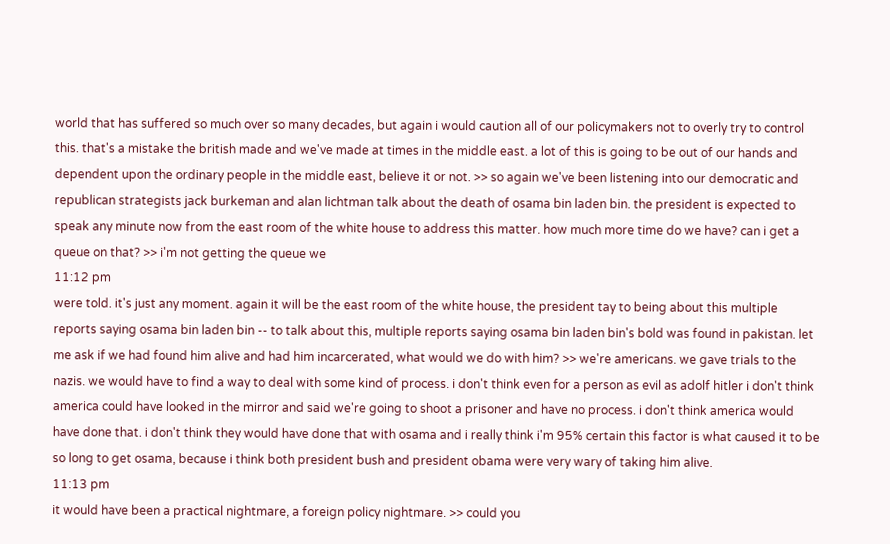world that has suffered so much over so many decades, but again i would caution all of our policymakers not to overly try to control this. that's a mistake the british made and we've made at times in the middle east. a lot of this is going to be out of our hands and dependent upon the ordinary people in the middle east, believe it or not. >> so again we've been listening into our democratic and republican strategists jack burkeman and alan lichtman talk about the death of osama bin laden bin. the president is expected to speak any minute now from the east room of the white house to address this matter. how much more time do we have? can i get a queue on that? >> i'm not getting the queue we
11:12 pm
were told. it's just any moment. again it will be the east room of the white house, the president tay to being about this multiple reports saying osama bin laden bin -- to talk about this, multiple reports saying osama bin laden bin's bold was found in pakistan. let me ask if we had found him alive and had him incarcerated, what would we do with him? >> we're americans. we gave trials to the nazis. we would have to find a way to deal with some kind of process. i don't think even for a person as evil as adolf hitler i don't think america could have looked in the mirror and said we're going to shoot a prisoner and have no process. i don't think america would have done that. i don't think they would have done that with osama and i really think i'm 95% certain this factor is what caused it to be so long to get osama, because i think both president bush and president obama were very wary of taking him alive.
11:13 pm
it would have been a practical nightmare, a foreign policy nightmare. >> could you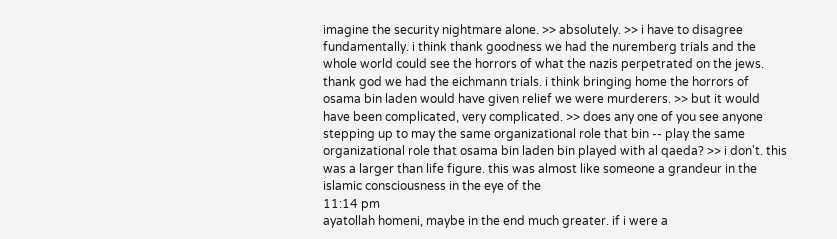imagine the security nightmare alone. >> absolutely. >> i have to disagree fundamentally. i think thank goodness we had the nuremberg trials and the whole world could see the horrors of what the nazis perpetrated on the jews. thank god we had the eichmann trials. i think bringing home the horrors of osama bin laden would have given relief we were murderers. >> but it would have been complicated, very complicated. >> does any one of you see anyone stepping up to may the same organizational role that bin -- play the same organizational role that osama bin laden bin played with al qaeda? >> i don't. this was a larger than life figure. this was almost like someone a grandeur in the islamic consciousness in the eye of the
11:14 pm
ayatollah homeni, maybe in the end much greater. if i were a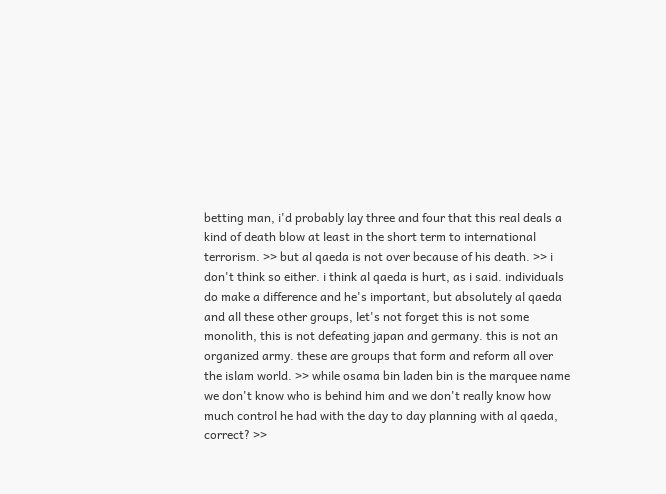betting man, i'd probably lay three and four that this real deals a kind of death blow at least in the short term to international terrorism. >> but al qaeda is not over because of his death. >> i don't think so either. i think al qaeda is hurt, as i said. individuals do make a difference and he's important, but absolutely al qaeda and all these other groups, let's not forget this is not some monolith, this is not defeating japan and germany. this is not an organized army. these are groups that form and reform all over the islam world. >> while osama bin laden bin is the marquee name we don't know who is behind him and we don't really know how much control he had with the day to day planning with al qaeda, correct? >>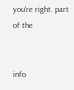you're right. part of the


info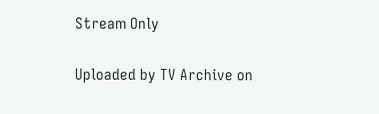Stream Only

Uploaded by TV Archive on